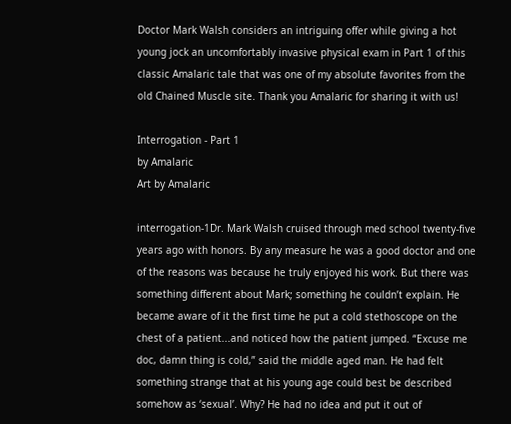Doctor Mark Walsh considers an intriguing offer while giving a hot young jock an uncomfortably invasive physical exam in Part 1 of this classic Amalaric tale that was one of my absolute favorites from the old Chained Muscle site. Thank you Amalaric for sharing it with us!

Interrogation - Part 1
by Amalaric
Art by Amalaric

interrogation-1Dr. Mark Walsh cruised through med school twenty-five years ago with honors. By any measure he was a good doctor and one of the reasons was because he truly enjoyed his work. But there was something different about Mark; something he couldn’t explain. He became aware of it the first time he put a cold stethoscope on the chest of a patient...and noticed how the patient jumped. “Excuse me doc, damn thing is cold,” said the middle aged man. He had felt something strange that at his young age could best be described somehow as ‘sexual’. Why? He had no idea and put it out of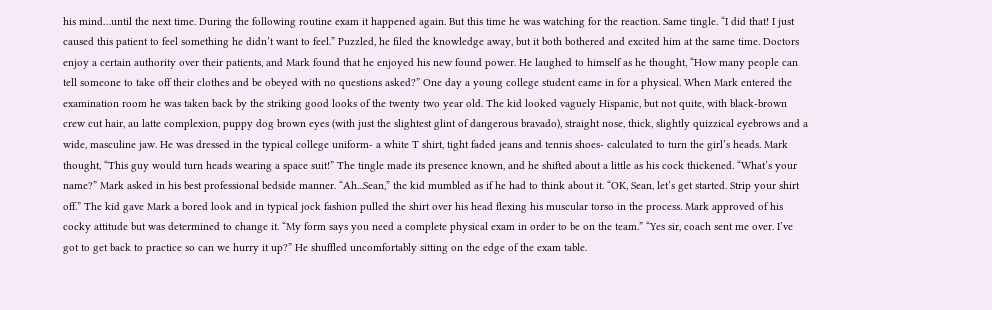his mind…until the next time. During the following routine exam it happened again. But this time he was watching for the reaction. Same tingle. “I did that! I just caused this patient to feel something he didn’t want to feel.” Puzzled, he filed the knowledge away, but it both bothered and excited him at the same time. Doctors enjoy a certain authority over their patients, and Mark found that he enjoyed his new found power. He laughed to himself as he thought, “How many people can tell someone to take off their clothes and be obeyed with no questions asked?” One day a young college student came in for a physical. When Mark entered the examination room he was taken back by the striking good looks of the twenty two year old. The kid looked vaguely Hispanic, but not quite, with black-brown crew cut hair, au latte complexion, puppy dog brown eyes (with just the slightest glint of dangerous bravado), straight nose, thick, slightly quizzical eyebrows and a wide, masculine jaw. He was dressed in the typical college uniform- a white T shirt, tight faded jeans and tennis shoes- calculated to turn the girl’s heads. Mark thought, “This guy would turn heads wearing a space suit!” The tingle made its presence known, and he shifted about a little as his cock thickened. “What’s your name?” Mark asked in his best professional bedside manner. “Ah...Sean,” the kid mumbled as if he had to think about it. “OK, Sean, let’s get started. Strip your shirt off.” The kid gave Mark a bored look and in typical jock fashion pulled the shirt over his head flexing his muscular torso in the process. Mark approved of his cocky attitude but was determined to change it. “My form says you need a complete physical exam in order to be on the team.” “Yes sir, coach sent me over. I’ve got to get back to practice so can we hurry it up?” He shuffled uncomfortably sitting on the edge of the exam table.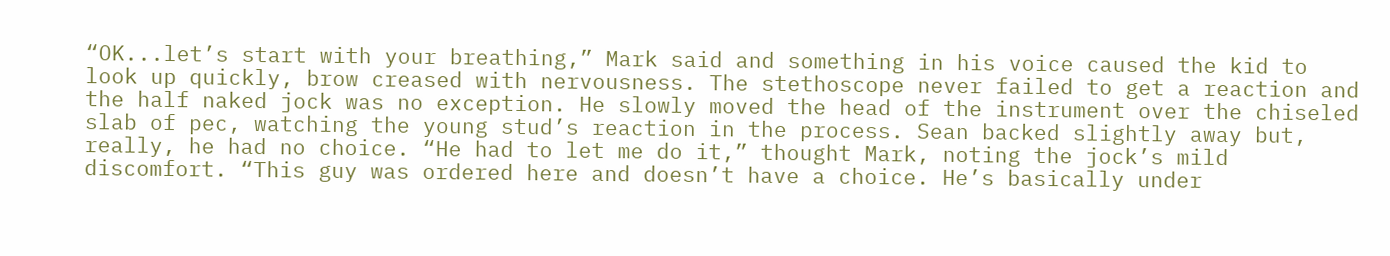“OK...let’s start with your breathing,” Mark said and something in his voice caused the kid to look up quickly, brow creased with nervousness. The stethoscope never failed to get a reaction and the half naked jock was no exception. He slowly moved the head of the instrument over the chiseled slab of pec, watching the young stud’s reaction in the process. Sean backed slightly away but, really, he had no choice. “He had to let me do it,” thought Mark, noting the jock’s mild discomfort. “This guy was ordered here and doesn’t have a choice. He’s basically under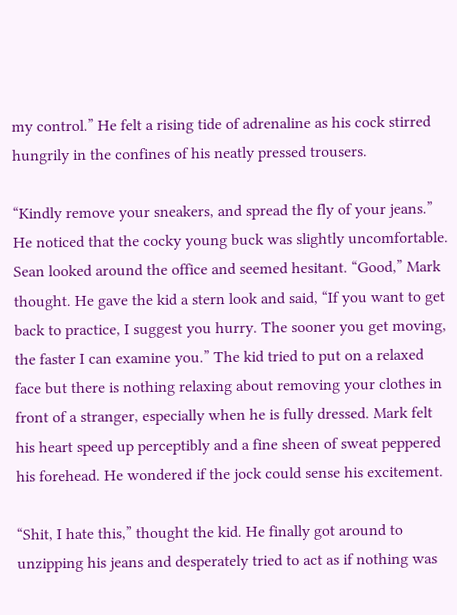my control.” He felt a rising tide of adrenaline as his cock stirred hungrily in the confines of his neatly pressed trousers.

“Kindly remove your sneakers, and spread the fly of your jeans.” He noticed that the cocky young buck was slightly uncomfortable. Sean looked around the office and seemed hesitant. “Good,” Mark thought. He gave the kid a stern look and said, “If you want to get back to practice, I suggest you hurry. The sooner you get moving, the faster I can examine you.” The kid tried to put on a relaxed face but there is nothing relaxing about removing your clothes in front of a stranger, especially when he is fully dressed. Mark felt his heart speed up perceptibly and a fine sheen of sweat peppered his forehead. He wondered if the jock could sense his excitement.

“Shit, I hate this,” thought the kid. He finally got around to unzipping his jeans and desperately tried to act as if nothing was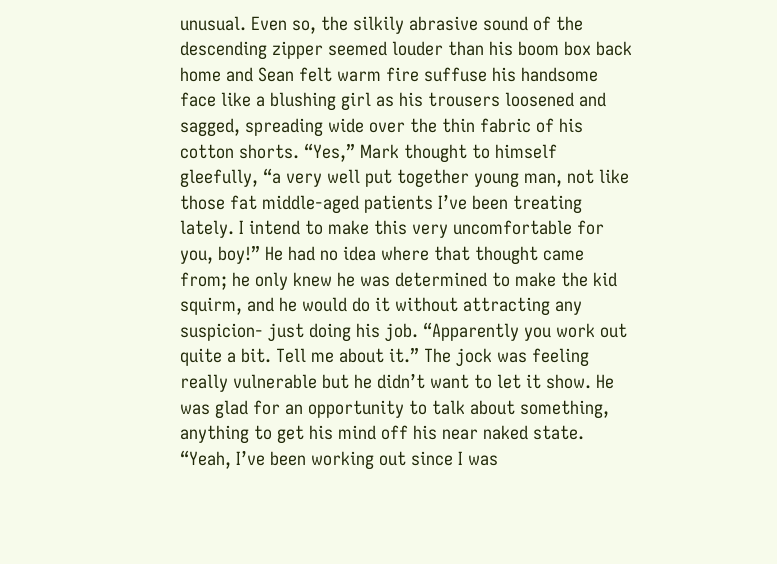unusual. Even so, the silkily abrasive sound of the descending zipper seemed louder than his boom box back home and Sean felt warm fire suffuse his handsome face like a blushing girl as his trousers loosened and sagged, spreading wide over the thin fabric of his cotton shorts. “Yes,” Mark thought to himself gleefully, “a very well put together young man, not like those fat middle-aged patients I’ve been treating lately. I intend to make this very uncomfortable for you, boy!” He had no idea where that thought came from; he only knew he was determined to make the kid squirm, and he would do it without attracting any suspicion- just doing his job. “Apparently you work out quite a bit. Tell me about it.” The jock was feeling really vulnerable but he didn’t want to let it show. He was glad for an opportunity to talk about something, anything to get his mind off his near naked state. “Yeah, I’ve been working out since I was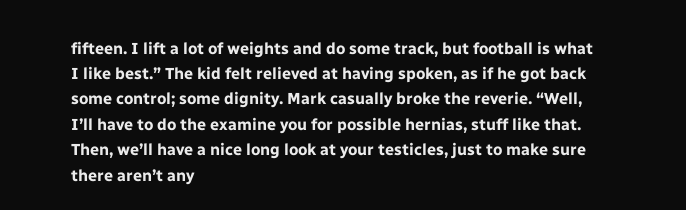fifteen. I lift a lot of weights and do some track, but football is what I like best.” The kid felt relieved at having spoken, as if he got back some control; some dignity. Mark casually broke the reverie. “Well, I’ll have to do the examine you for possible hernias, stuff like that. Then, we’ll have a nice long look at your testicles, just to make sure there aren’t any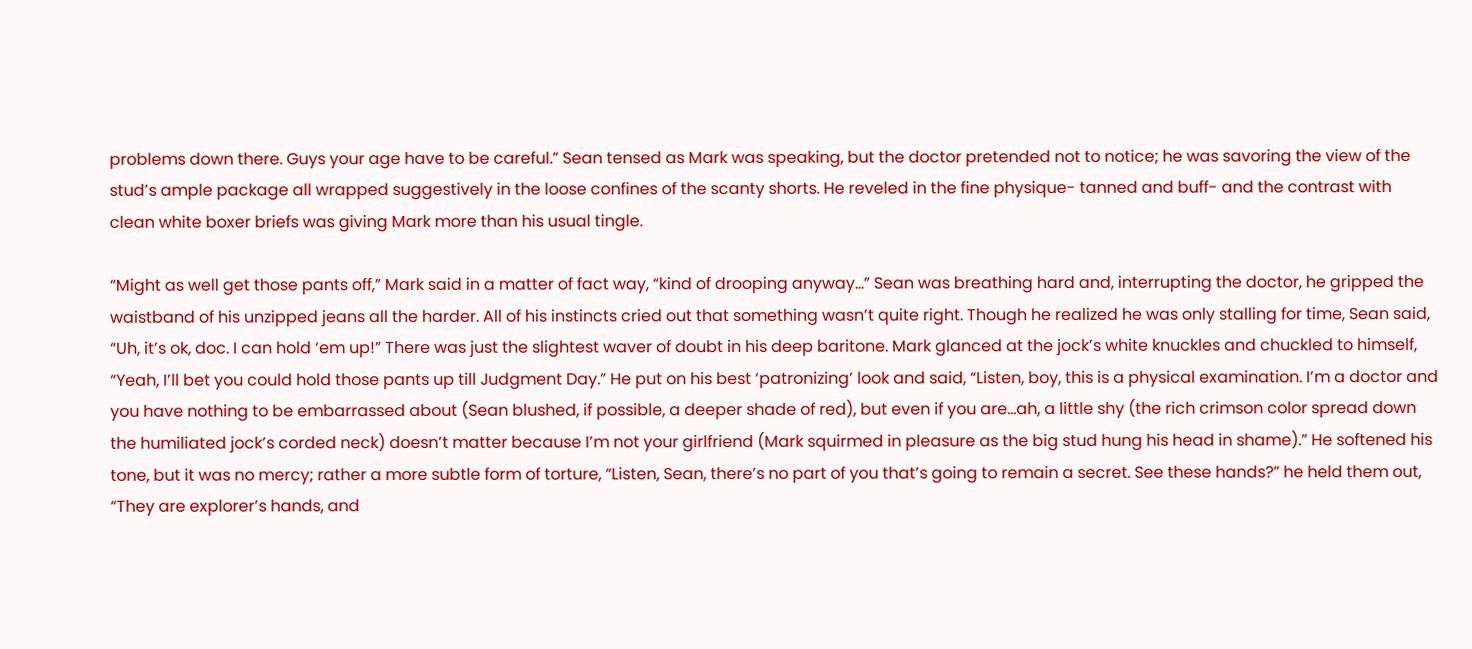problems down there. Guys your age have to be careful.” Sean tensed as Mark was speaking, but the doctor pretended not to notice; he was savoring the view of the stud’s ample package all wrapped suggestively in the loose confines of the scanty shorts. He reveled in the fine physique- tanned and buff- and the contrast with clean white boxer briefs was giving Mark more than his usual tingle.

“Might as well get those pants off,” Mark said in a matter of fact way, “kind of drooping anyway...” Sean was breathing hard and, interrupting the doctor, he gripped the waistband of his unzipped jeans all the harder. All of his instincts cried out that something wasn’t quite right. Though he realized he was only stalling for time, Sean said, “Uh, it’s ok, doc. I can hold ‘em up!” There was just the slightest waver of doubt in his deep baritone. Mark glanced at the jock’s white knuckles and chuckled to himself, “Yeah, I’ll bet you could hold those pants up till Judgment Day.” He put on his best ‘patronizing’ look and said, “Listen, boy, this is a physical examination. I’m a doctor and you have nothing to be embarrassed about (Sean blushed, if possible, a deeper shade of red), but even if you are...ah, a little shy (the rich crimson color spread down the humiliated jock’s corded neck) doesn’t matter because I’m not your girlfriend (Mark squirmed in pleasure as the big stud hung his head in shame).” He softened his tone, but it was no mercy; rather a more subtle form of torture, “Listen, Sean, there’s no part of you that’s going to remain a secret. See these hands?” he held them out, “They are explorer’s hands, and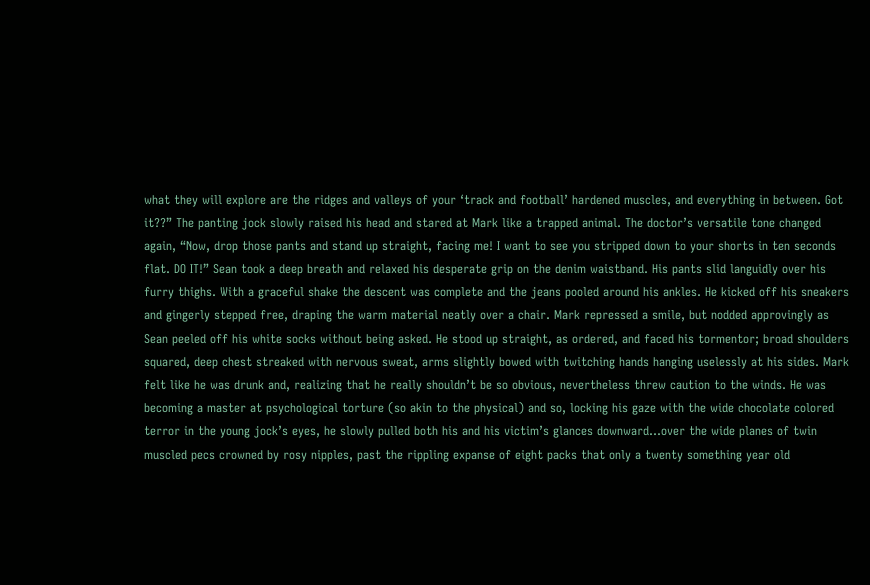what they will explore are the ridges and valleys of your ‘track and football’ hardened muscles, and everything in between. Got it??” The panting jock slowly raised his head and stared at Mark like a trapped animal. The doctor’s versatile tone changed again, “Now, drop those pants and stand up straight, facing me! I want to see you stripped down to your shorts in ten seconds flat. DO IT!” Sean took a deep breath and relaxed his desperate grip on the denim waistband. His pants slid languidly over his furry thighs. With a graceful shake the descent was complete and the jeans pooled around his ankles. He kicked off his sneakers and gingerly stepped free, draping the warm material neatly over a chair. Mark repressed a smile, but nodded approvingly as Sean peeled off his white socks without being asked. He stood up straight, as ordered, and faced his tormentor; broad shoulders squared, deep chest streaked with nervous sweat, arms slightly bowed with twitching hands hanging uselessly at his sides. Mark felt like he was drunk and, realizing that he really shouldn’t be so obvious, nevertheless threw caution to the winds. He was becoming a master at psychological torture (so akin to the physical) and so, locking his gaze with the wide chocolate colored terror in the young jock’s eyes, he slowly pulled both his and his victim’s glances downward...over the wide planes of twin muscled pecs crowned by rosy nipples, past the rippling expanse of eight packs that only a twenty something year old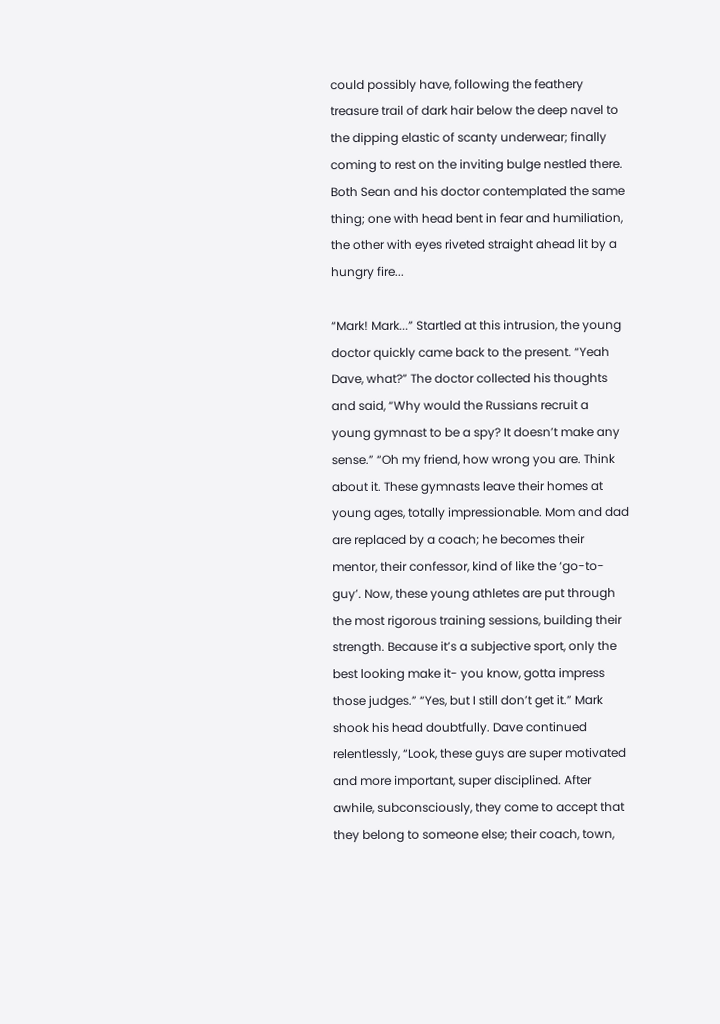could possibly have, following the feathery treasure trail of dark hair below the deep navel to the dipping elastic of scanty underwear; finally coming to rest on the inviting bulge nestled there. Both Sean and his doctor contemplated the same thing; one with head bent in fear and humiliation, the other with eyes riveted straight ahead lit by a hungry fire...

“Mark! Mark...” Startled at this intrusion, the young doctor quickly came back to the present. “Yeah Dave, what?” The doctor collected his thoughts and said, “Why would the Russians recruit a young gymnast to be a spy? It doesn’t make any sense.” “Oh my friend, how wrong you are. Think about it. These gymnasts leave their homes at young ages, totally impressionable. Mom and dad are replaced by a coach; he becomes their mentor, their confessor, kind of like the ‘go-to-guy’. Now, these young athletes are put through the most rigorous training sessions, building their strength. Because it’s a subjective sport, only the best looking make it- you know, gotta impress those judges.” “Yes, but I still don’t get it.” Mark shook his head doubtfully. Dave continued relentlessly, “Look, these guys are super motivated and more important, super disciplined. After awhile, subconsciously, they come to accept that they belong to someone else; their coach, town,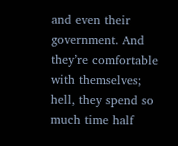and even their government. And they’re comfortable with themselves; hell, they spend so much time half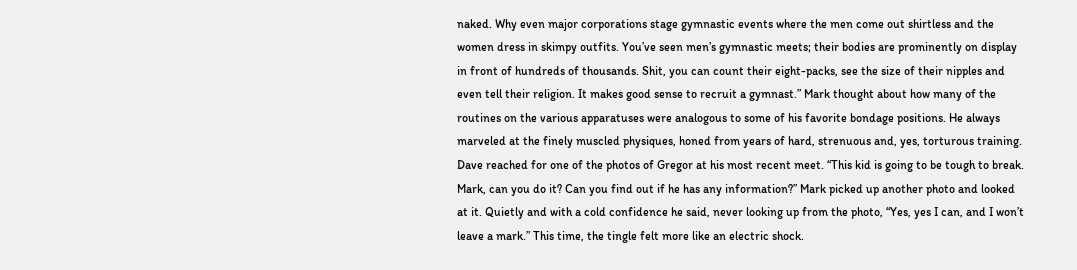naked. Why even major corporations stage gymnastic events where the men come out shirtless and the women dress in skimpy outfits. You’ve seen men’s gymnastic meets; their bodies are prominently on display in front of hundreds of thousands. Shit, you can count their eight-packs, see the size of their nipples and even tell their religion. It makes good sense to recruit a gymnast.” Mark thought about how many of the routines on the various apparatuses were analogous to some of his favorite bondage positions. He always marveled at the finely muscled physiques, honed from years of hard, strenuous and, yes, torturous training. Dave reached for one of the photos of Gregor at his most recent meet. “This kid is going to be tough to break. Mark, can you do it? Can you find out if he has any information?” Mark picked up another photo and looked at it. Quietly and with a cold confidence he said, never looking up from the photo, “Yes, yes I can, and I won’t leave a mark.” This time, the tingle felt more like an electric shock.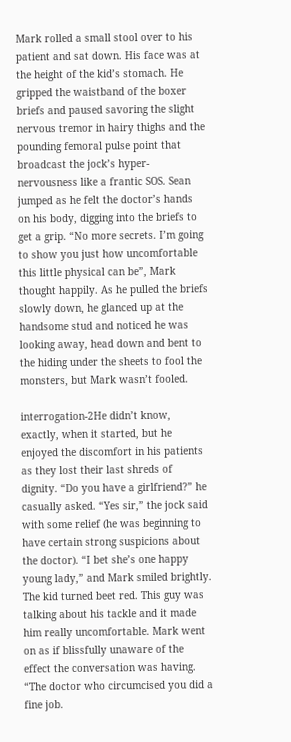Mark rolled a small stool over to his patient and sat down. His face was at the height of the kid’s stomach. He gripped the waistband of the boxer briefs and paused savoring the slight nervous tremor in hairy thighs and the pounding femoral pulse point that broadcast the jock’s hyper-nervousness like a frantic SOS. Sean jumped as he felt the doctor’s hands on his body, digging into the briefs to get a grip. “No more secrets. I’m going to show you just how uncomfortable this little physical can be”, Mark thought happily. As he pulled the briefs slowly down, he glanced up at the handsome stud and noticed he was looking away, head down and bent to the hiding under the sheets to fool the monsters, but Mark wasn’t fooled.

interrogation-2He didn’t know, exactly, when it started, but he enjoyed the discomfort in his patients as they lost their last shreds of dignity. “Do you have a girlfriend?” he casually asked. “Yes sir,” the jock said with some relief (he was beginning to have certain strong suspicions about the doctor). “I bet she’s one happy young lady,” and Mark smiled brightly. The kid turned beet red. This guy was talking about his tackle and it made him really uncomfortable. Mark went on as if blissfully unaware of the effect the conversation was having. “The doctor who circumcised you did a fine job.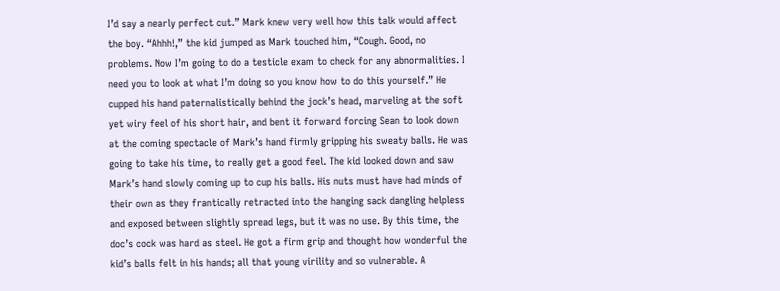I’d say a nearly perfect cut.” Mark knew very well how this talk would affect the boy. “Ahhh!,” the kid jumped as Mark touched him, “Cough. Good, no problems. Now I’m going to do a testicle exam to check for any abnormalities. I need you to look at what I’m doing so you know how to do this yourself.” He cupped his hand paternalistically behind the jock’s head, marveling at the soft yet wiry feel of his short hair, and bent it forward forcing Sean to look down at the coming spectacle of Mark’s hand firmly gripping his sweaty balls. He was going to take his time, to really get a good feel. The kid looked down and saw Mark’s hand slowly coming up to cup his balls. His nuts must have had minds of their own as they frantically retracted into the hanging sack dangling helpless and exposed between slightly spread legs, but it was no use. By this time, the doc’s cock was hard as steel. He got a firm grip and thought how wonderful the kid’s balls felt in his hands; all that young virility and so vulnerable. A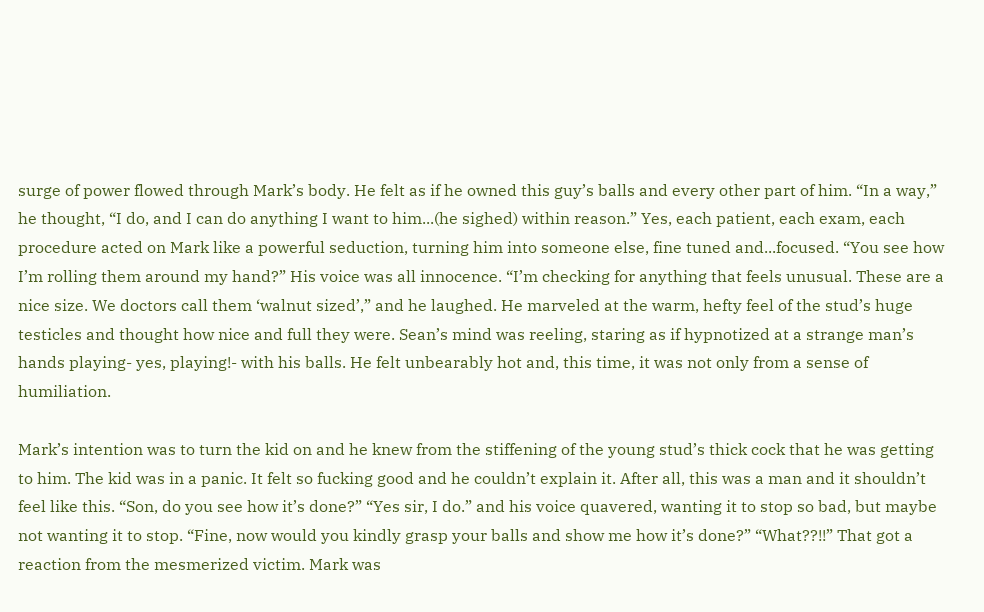surge of power flowed through Mark’s body. He felt as if he owned this guy’s balls and every other part of him. “In a way,” he thought, “I do, and I can do anything I want to him...(he sighed) within reason.” Yes, each patient, each exam, each procedure acted on Mark like a powerful seduction, turning him into someone else, fine tuned and...focused. “You see how I’m rolling them around my hand?” His voice was all innocence. “I’m checking for anything that feels unusual. These are a nice size. We doctors call them ‘walnut sized’,” and he laughed. He marveled at the warm, hefty feel of the stud’s huge testicles and thought how nice and full they were. Sean’s mind was reeling, staring as if hypnotized at a strange man’s hands playing- yes, playing!- with his balls. He felt unbearably hot and, this time, it was not only from a sense of humiliation.

Mark’s intention was to turn the kid on and he knew from the stiffening of the young stud’s thick cock that he was getting to him. The kid was in a panic. It felt so fucking good and he couldn’t explain it. After all, this was a man and it shouldn’t feel like this. “Son, do you see how it’s done?” “Yes sir, I do.” and his voice quavered, wanting it to stop so bad, but maybe not wanting it to stop. “Fine, now would you kindly grasp your balls and show me how it’s done?” “What??!!” That got a reaction from the mesmerized victim. Mark was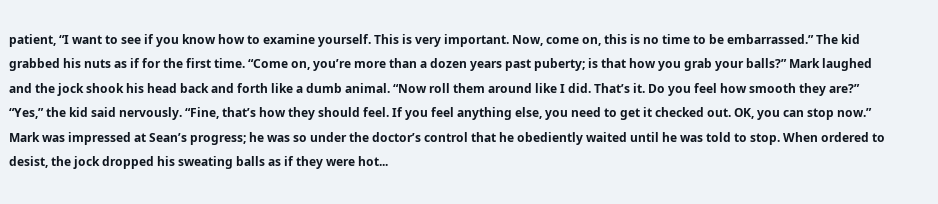patient, “I want to see if you know how to examine yourself. This is very important. Now, come on, this is no time to be embarrassed.” The kid grabbed his nuts as if for the first time. “Come on, you’re more than a dozen years past puberty; is that how you grab your balls?” Mark laughed and the jock shook his head back and forth like a dumb animal. “Now roll them around like I did. That’s it. Do you feel how smooth they are?” “Yes,” the kid said nervously. “Fine, that’s how they should feel. If you feel anything else, you need to get it checked out. OK, you can stop now.” Mark was impressed at Sean’s progress; he was so under the doctor’s control that he obediently waited until he was told to stop. When ordered to desist, the jock dropped his sweating balls as if they were hot...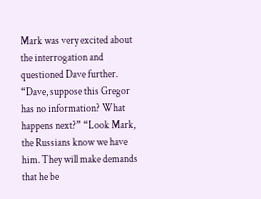Mark was very excited about the interrogation and questioned Dave further. “Dave, suppose this Gregor has no information? What happens next?” “Look Mark, the Russians know we have him. They will make demands that he be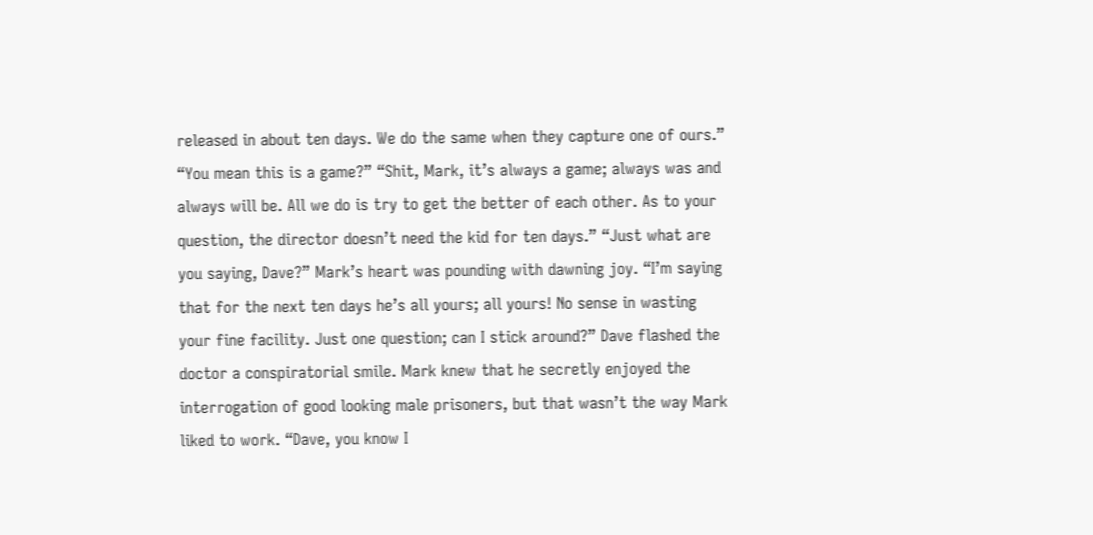released in about ten days. We do the same when they capture one of ours.” “You mean this is a game?” “Shit, Mark, it’s always a game; always was and always will be. All we do is try to get the better of each other. As to your question, the director doesn’t need the kid for ten days.” “Just what are you saying, Dave?” Mark’s heart was pounding with dawning joy. “I’m saying that for the next ten days he’s all yours; all yours! No sense in wasting your fine facility. Just one question; can I stick around?” Dave flashed the doctor a conspiratorial smile. Mark knew that he secretly enjoyed the interrogation of good looking male prisoners, but that wasn’t the way Mark liked to work. “Dave, you know I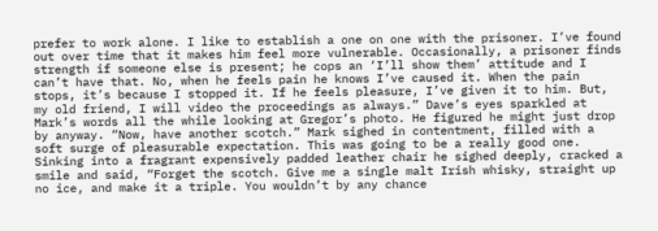prefer to work alone. I like to establish a one on one with the prisoner. I’ve found out over time that it makes him feel more vulnerable. Occasionally, a prisoner finds strength if someone else is present; he cops an ‘I’ll show them’ attitude and I can’t have that. No, when he feels pain he knows I’ve caused it. When the pain stops, it’s because I stopped it. If he feels pleasure, I’ve given it to him. But, my old friend, I will video the proceedings as always.” Dave’s eyes sparkled at Mark’s words all the while looking at Gregor’s photo. He figured he might just drop by anyway. “Now, have another scotch.” Mark sighed in contentment, filled with a soft surge of pleasurable expectation. This was going to be a really good one. Sinking into a fragrant expensively padded leather chair he sighed deeply, cracked a smile and said, “Forget the scotch. Give me a single malt Irish whisky, straight up no ice, and make it a triple. You wouldn’t by any chance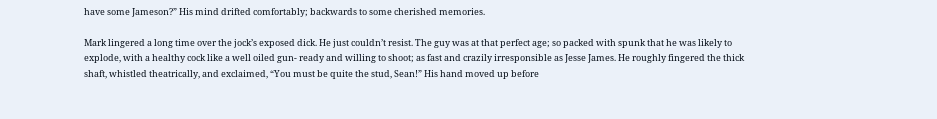have some Jameson?” His mind drifted comfortably; backwards to some cherished memories.

Mark lingered a long time over the jock’s exposed dick. He just couldn’t resist. The guy was at that perfect age; so packed with spunk that he was likely to explode, with a healthy cock like a well oiled gun- ready and willing to shoot; as fast and crazily irresponsible as Jesse James. He roughly fingered the thick shaft, whistled theatrically, and exclaimed, “You must be quite the stud, Sean!” His hand moved up before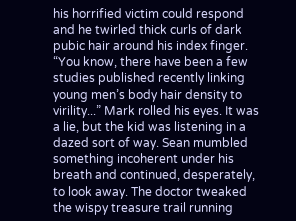his horrified victim could respond and he twirled thick curls of dark pubic hair around his index finger. “You know, there have been a few studies published recently linking young men’s body hair density to virility...” Mark rolled his eyes. It was a lie, but the kid was listening in a dazed sort of way. Sean mumbled something incoherent under his breath and continued, desperately, to look away. The doctor tweaked the wispy treasure trail running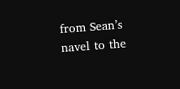from Sean’s navel to the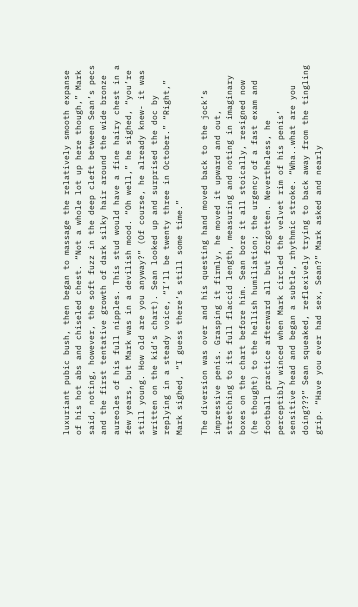luxuriant pubic bush, then began to massage the relatively smooth expanse of his hot abs and chiseled chest. “Not a whole lot up here though,” Mark said, noting, however, the soft fuzz in the deep cleft between Sean’s pecs and the first tentative growth of dark silky hair around the wide bronze aureoles of his full nipples. This stud would have a fine hairy chest in a few years, but Mark was in a devilish mood. “Oh well,” he sighed, “you’re still young. How old are you anyway?” (Of course, he already knew- it was written on the kid’s chart). Sean looked up and surprised the doc by replying in a steady voice, “I’ll be twenty three in October.” “Right,” Mark sighed, “I guess there’s still some time.”

The diversion was over and his questing hand moved back to the jock’s impressive penis. Grasping it firmly, he moved it upward and out, stretching to its full flaccid length, measuring and noting in imaginary boxes on the chart before him. Sean bore it all stoically, resigned now (he thought) to the hellish humiliation; the urgency of a fast exam and football practice afterward all but forgotten. Nevertheless, he perceptibly winced when Mark circled the velvet rim of his penis’ sensitive head and began a subtle, rhythmic stroke. “Wha..what are you doing???” Sean squeaked, reflexively trying to back away from the tingling grip. “Have you ever had sex, Sean?” Mark asked and nearly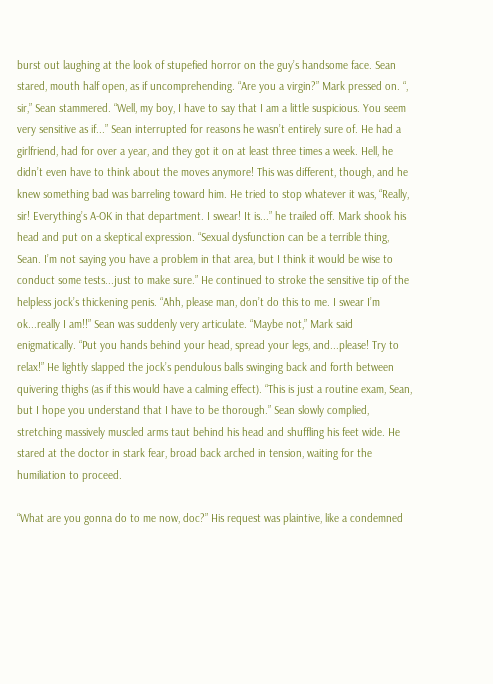burst out laughing at the look of stupefied horror on the guy’s handsome face. Sean stared, mouth half open, as if uncomprehending. “Are you a virgin?” Mark pressed on. “, sir,” Sean stammered. “Well, my boy, I have to say that I am a little suspicious. You seem very sensitive as if...” Sean interrupted for reasons he wasn’t entirely sure of. He had a girlfriend, had for over a year, and they got it on at least three times a week. Hell, he didn’t even have to think about the moves anymore! This was different, though, and he knew something bad was barreling toward him. He tried to stop whatever it was, “Really, sir! Everything’s A-OK in that department. I swear! It is...” he trailed off. Mark shook his head and put on a skeptical expression. “Sexual dysfunction can be a terrible thing, Sean. I’m not saying you have a problem in that area, but I think it would be wise to conduct some tests...just to make sure.” He continued to stroke the sensitive tip of the helpless jock’s thickening penis. “Ahh, please man, don’t do this to me. I swear I’m ok...really I am!!” Sean was suddenly very articulate. “Maybe not,” Mark said enigmatically. “Put you hands behind your head, spread your legs, and...please! Try to relax!” He lightly slapped the jock’s pendulous balls swinging back and forth between quivering thighs (as if this would have a calming effect). “This is just a routine exam, Sean, but I hope you understand that I have to be thorough.” Sean slowly complied, stretching massively muscled arms taut behind his head and shuffling his feet wide. He stared at the doctor in stark fear, broad back arched in tension, waiting for the humiliation to proceed.

“What are you gonna do to me now, doc?” His request was plaintive, like a condemned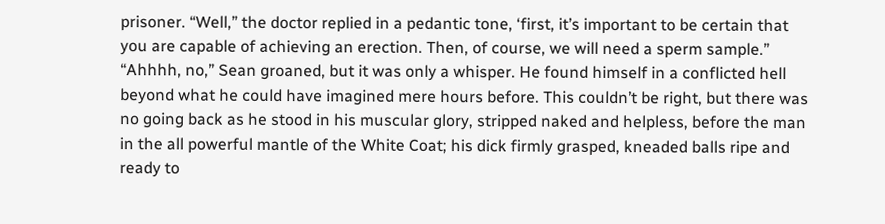prisoner. “Well,” the doctor replied in a pedantic tone, ‘first, it’s important to be certain that you are capable of achieving an erection. Then, of course, we will need a sperm sample.” “Ahhhh, no,” Sean groaned, but it was only a whisper. He found himself in a conflicted hell beyond what he could have imagined mere hours before. This couldn’t be right, but there was no going back as he stood in his muscular glory, stripped naked and helpless, before the man in the all powerful mantle of the White Coat; his dick firmly grasped, kneaded balls ripe and ready to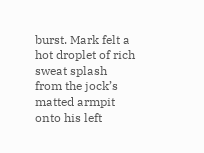burst. Mark felt a hot droplet of rich sweat splash from the jock’s matted armpit onto his left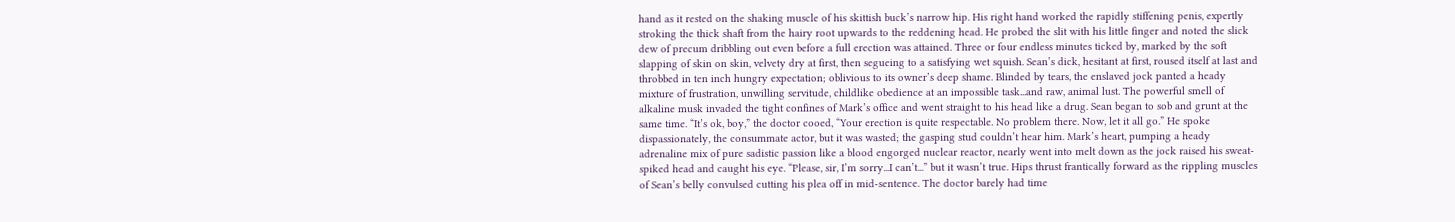hand as it rested on the shaking muscle of his skittish buck’s narrow hip. His right hand worked the rapidly stiffening penis, expertly stroking the thick shaft from the hairy root upwards to the reddening head. He probed the slit with his little finger and noted the slick dew of precum dribbling out even before a full erection was attained. Three or four endless minutes ticked by, marked by the soft slapping of skin on skin, velvety dry at first, then segueing to a satisfying wet squish. Sean’s dick, hesitant at first, roused itself at last and throbbed in ten inch hungry expectation; oblivious to its owner’s deep shame. Blinded by tears, the enslaved jock panted a heady mixture of frustration, unwilling servitude, childlike obedience at an impossible task...and raw, animal lust. The powerful smell of alkaline musk invaded the tight confines of Mark’s office and went straight to his head like a drug. Sean began to sob and grunt at the same time. “It’s ok, boy,” the doctor cooed, “Your erection is quite respectable. No problem there. Now, let it all go.” He spoke dispassionately, the consummate actor, but it was wasted; the gasping stud couldn’t hear him. Mark’s heart, pumping a heady adrenaline mix of pure sadistic passion like a blood engorged nuclear reactor, nearly went into melt down as the jock raised his sweat-spiked head and caught his eye. “Please, sir, I’m sorry...I can’t...” but it wasn’t true. Hips thrust frantically forward as the rippling muscles of Sean’s belly convulsed cutting his plea off in mid-sentence. The doctor barely had time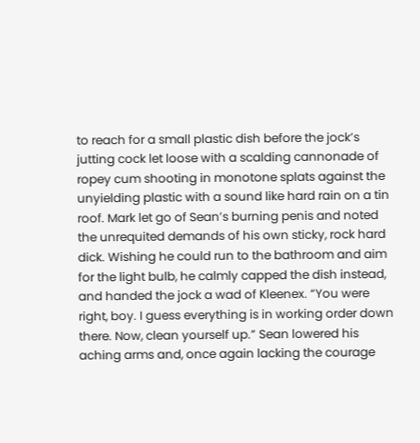to reach for a small plastic dish before the jock’s jutting cock let loose with a scalding cannonade of ropey cum shooting in monotone splats against the unyielding plastic with a sound like hard rain on a tin roof. Mark let go of Sean’s burning penis and noted the unrequited demands of his own sticky, rock hard dick. Wishing he could run to the bathroom and aim for the light bulb, he calmly capped the dish instead, and handed the jock a wad of Kleenex. “You were right, boy. I guess everything is in working order down there. Now, clean yourself up.” Sean lowered his aching arms and, once again lacking the courage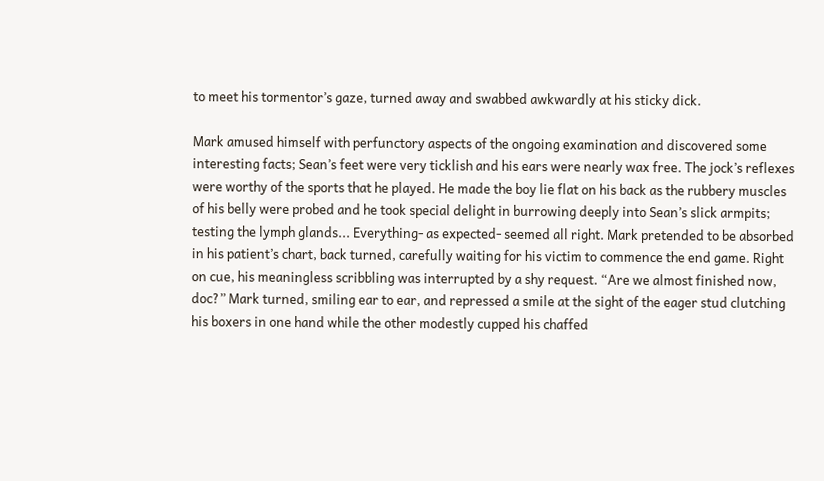to meet his tormentor’s gaze, turned away and swabbed awkwardly at his sticky dick.

Mark amused himself with perfunctory aspects of the ongoing examination and discovered some interesting facts; Sean’s feet were very ticklish and his ears were nearly wax free. The jock’s reflexes were worthy of the sports that he played. He made the boy lie flat on his back as the rubbery muscles of his belly were probed and he took special delight in burrowing deeply into Sean’s slick armpits; testing the lymph glands... Everything- as expected- seemed all right. Mark pretended to be absorbed in his patient’s chart, back turned, carefully waiting for his victim to commence the end game. Right on cue, his meaningless scribbling was interrupted by a shy request. “Are we almost finished now, doc?” Mark turned, smiling ear to ear, and repressed a smile at the sight of the eager stud clutching his boxers in one hand while the other modestly cupped his chaffed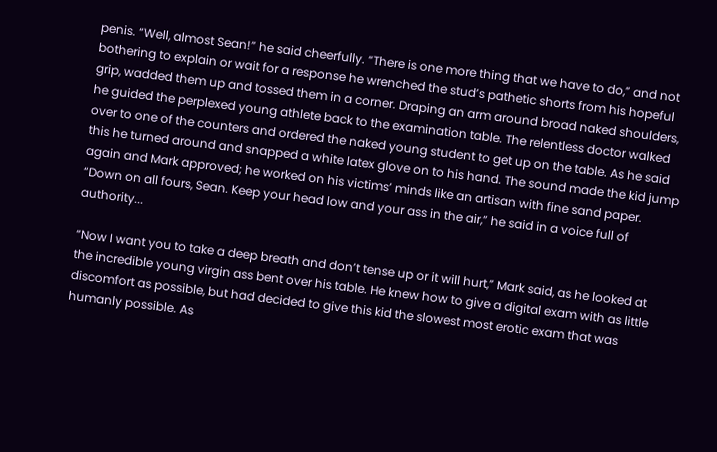penis. “Well, almost Sean!” he said cheerfully. “There is one more thing that we have to do,” and not bothering to explain or wait for a response he wrenched the stud’s pathetic shorts from his hopeful grip, wadded them up and tossed them in a corner. Draping an arm around broad naked shoulders, he guided the perplexed young athlete back to the examination table. The relentless doctor walked over to one of the counters and ordered the naked young student to get up on the table. As he said this he turned around and snapped a white latex glove on to his hand. The sound made the kid jump again and Mark approved; he worked on his victims’ minds like an artisan with fine sand paper. “Down on all fours, Sean. Keep your head low and your ass in the air,” he said in a voice full of authority...

“Now I want you to take a deep breath and don’t tense up or it will hurt,” Mark said, as he looked at the incredible young virgin ass bent over his table. He knew how to give a digital exam with as little discomfort as possible, but had decided to give this kid the slowest most erotic exam that was humanly possible. As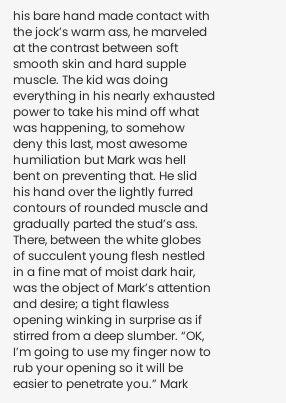his bare hand made contact with the jock’s warm ass, he marveled at the contrast between soft smooth skin and hard supple muscle. The kid was doing everything in his nearly exhausted power to take his mind off what was happening, to somehow deny this last, most awesome humiliation but Mark was hell bent on preventing that. He slid his hand over the lightly furred contours of rounded muscle and gradually parted the stud’s ass. There, between the white globes of succulent young flesh nestled in a fine mat of moist dark hair, was the object of Mark’s attention and desire; a tight flawless opening winking in surprise as if stirred from a deep slumber. “OK, I’m going to use my finger now to rub your opening so it will be easier to penetrate you.” Mark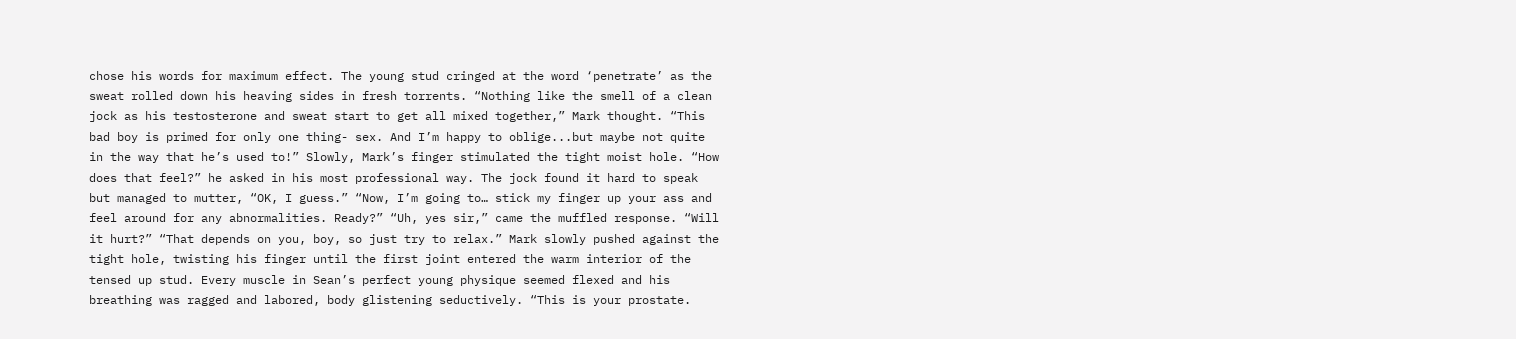chose his words for maximum effect. The young stud cringed at the word ‘penetrate’ as the sweat rolled down his heaving sides in fresh torrents. “Nothing like the smell of a clean jock as his testosterone and sweat start to get all mixed together,” Mark thought. “This bad boy is primed for only one thing- sex. And I’m happy to oblige...but maybe not quite in the way that he’s used to!” Slowly, Mark’s finger stimulated the tight moist hole. “How does that feel?” he asked in his most professional way. The jock found it hard to speak but managed to mutter, “OK, I guess.” “Now, I’m going to… stick my finger up your ass and feel around for any abnormalities. Ready?” “Uh, yes sir,” came the muffled response. “Will it hurt?” “That depends on you, boy, so just try to relax.” Mark slowly pushed against the tight hole, twisting his finger until the first joint entered the warm interior of the tensed up stud. Every muscle in Sean’s perfect young physique seemed flexed and his breathing was ragged and labored, body glistening seductively. “This is your prostate.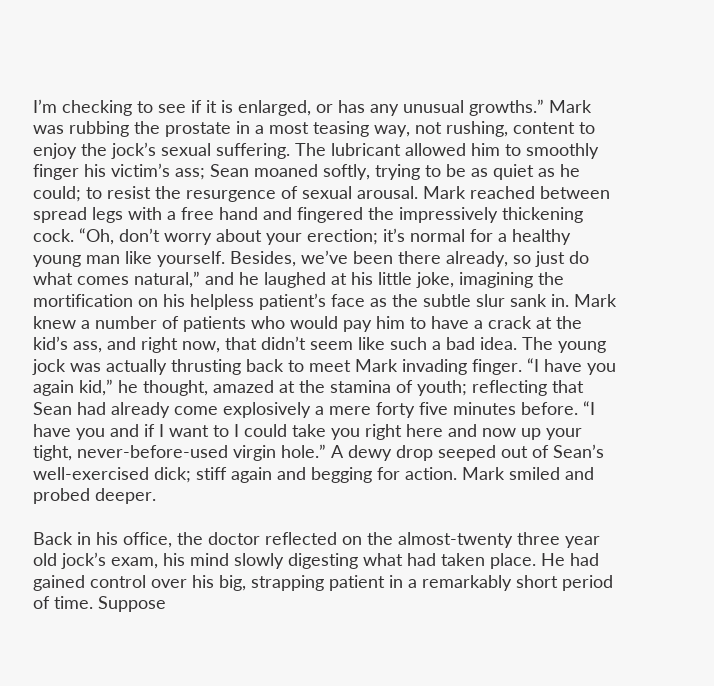I’m checking to see if it is enlarged, or has any unusual growths.” Mark was rubbing the prostate in a most teasing way, not rushing, content to enjoy the jock’s sexual suffering. The lubricant allowed him to smoothly finger his victim’s ass; Sean moaned softly, trying to be as quiet as he could; to resist the resurgence of sexual arousal. Mark reached between spread legs with a free hand and fingered the impressively thickening cock. “Oh, don’t worry about your erection; it’s normal for a healthy young man like yourself. Besides, we’ve been there already, so just do what comes natural,” and he laughed at his little joke, imagining the mortification on his helpless patient’s face as the subtle slur sank in. Mark knew a number of patients who would pay him to have a crack at the kid’s ass, and right now, that didn’t seem like such a bad idea. The young jock was actually thrusting back to meet Mark invading finger. “I have you again kid,” he thought, amazed at the stamina of youth; reflecting that Sean had already come explosively a mere forty five minutes before. “I have you and if I want to I could take you right here and now up your tight, never-before-used virgin hole.” A dewy drop seeped out of Sean’s well-exercised dick; stiff again and begging for action. Mark smiled and probed deeper.

Back in his office, the doctor reflected on the almost-twenty three year old jock’s exam, his mind slowly digesting what had taken place. He had gained control over his big, strapping patient in a remarkably short period of time. Suppose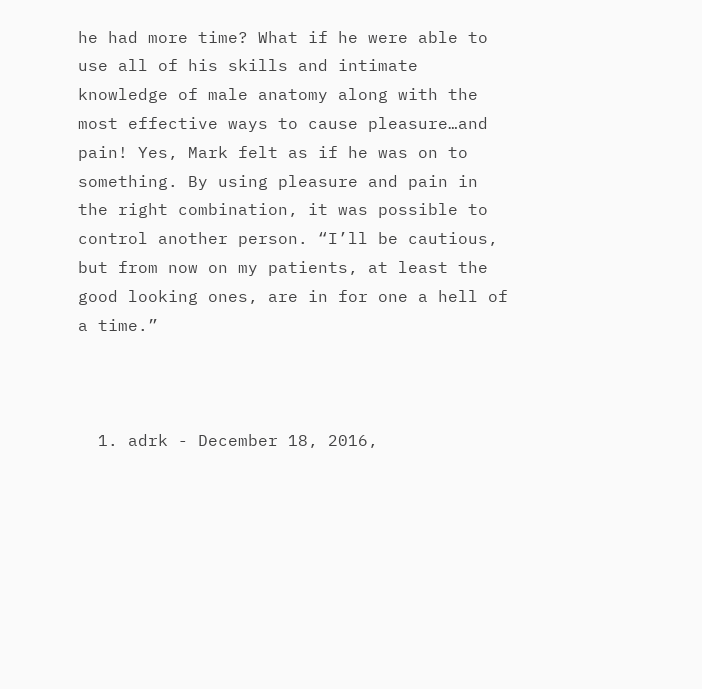he had more time? What if he were able to use all of his skills and intimate knowledge of male anatomy along with the most effective ways to cause pleasure…and pain! Yes, Mark felt as if he was on to something. By using pleasure and pain in the right combination, it was possible to control another person. “I’ll be cautious, but from now on my patients, at least the good looking ones, are in for one a hell of a time.”



  1. adrk - December 18, 2016,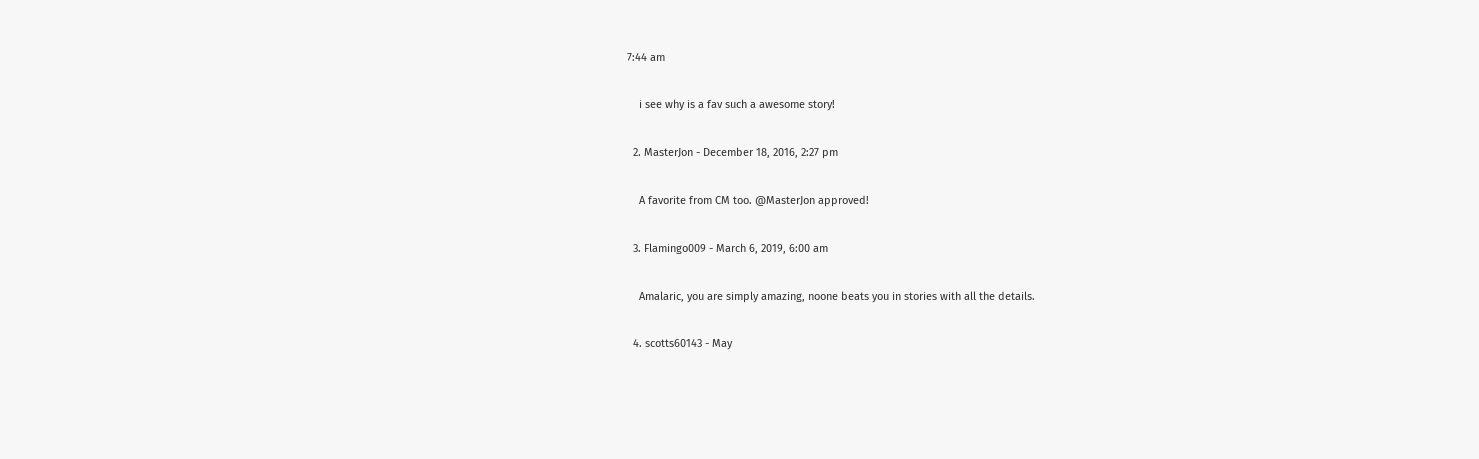7:44 am

    i see why is a fav such a awesome story!

  2. MasterJon - December 18, 2016, 2:27 pm

    A favorite from CM too. @MasterJon approved!

  3. Flamingo009 - March 6, 2019, 6:00 am

    Amalaric, you are simply amazing, noone beats you in stories with all the details.

  4. scotts60143 - May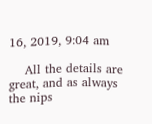16, 2019, 9:04 am

    All the details are great, and as always the nips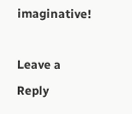imaginative!

Leave a Reply